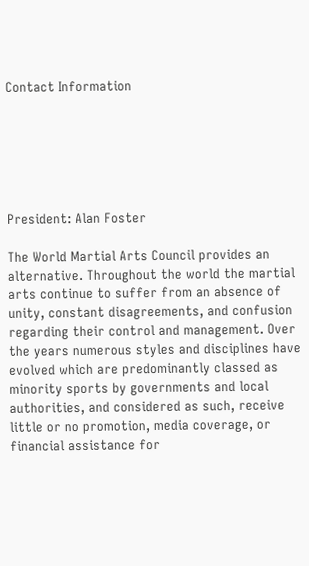Contact Information






President: Alan Foster

The World Martial Arts Council provides an alternative. Throughout the world the martial arts continue to suffer from an absence of unity, constant disagreements, and confusion regarding their control and management. Over the years numerous styles and disciplines have evolved which are predominantly classed as minority sports by governments and local authorities, and considered as such, receive little or no promotion, media coverage, or financial assistance for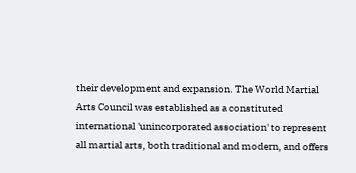their development and expansion. The World Martial Arts Council was established as a constituted international 'unincorporated association' to represent all martial arts, both traditional and modern, and offers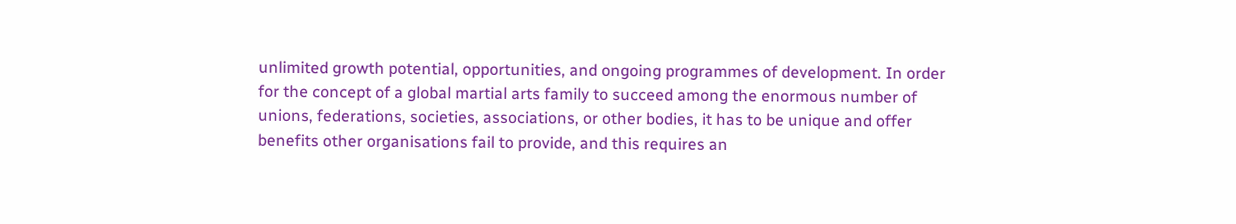unlimited growth potential, opportunities, and ongoing programmes of development. In order for the concept of a global martial arts family to succeed among the enormous number of unions, federations, societies, associations, or other bodies, it has to be unique and offer benefits other organisations fail to provide, and this requires an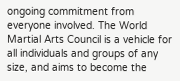ongoing commitment from everyone involved. The World Martial Arts Council is a vehicle for all individuals and groups of any size, and aims to become the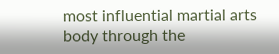most influential martial arts body through the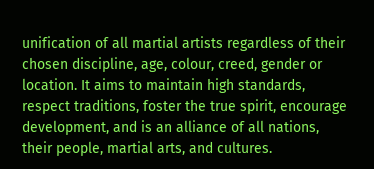unification of all martial artists regardless of their chosen discipline, age, colour, creed, gender or location. It aims to maintain high standards, respect traditions, foster the true spirit, encourage development, and is an alliance of all nations, their people, martial arts, and cultures.